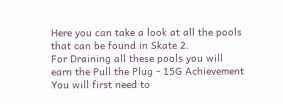Here you can take a look at all the pools that can be found in Skate 2.
For Draining all these pools you will earn the Pull the Plug - 15G Achievement
You will first need to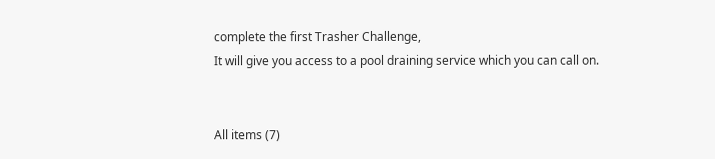complete the first Trasher Challenge,
It will give you access to a pool draining service which you can call on.


All items (7)